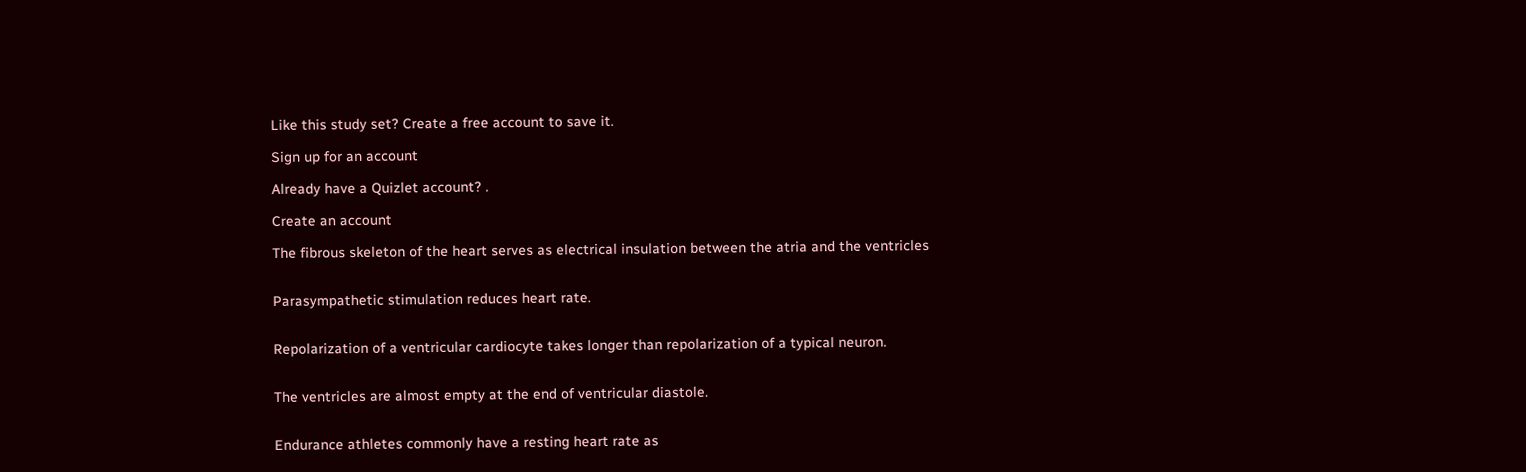Like this study set? Create a free account to save it.

Sign up for an account

Already have a Quizlet account? .

Create an account

The fibrous skeleton of the heart serves as electrical insulation between the atria and the ventricles


Parasympathetic stimulation reduces heart rate.


Repolarization of a ventricular cardiocyte takes longer than repolarization of a typical neuron.


The ventricles are almost empty at the end of ventricular diastole.


Endurance athletes commonly have a resting heart rate as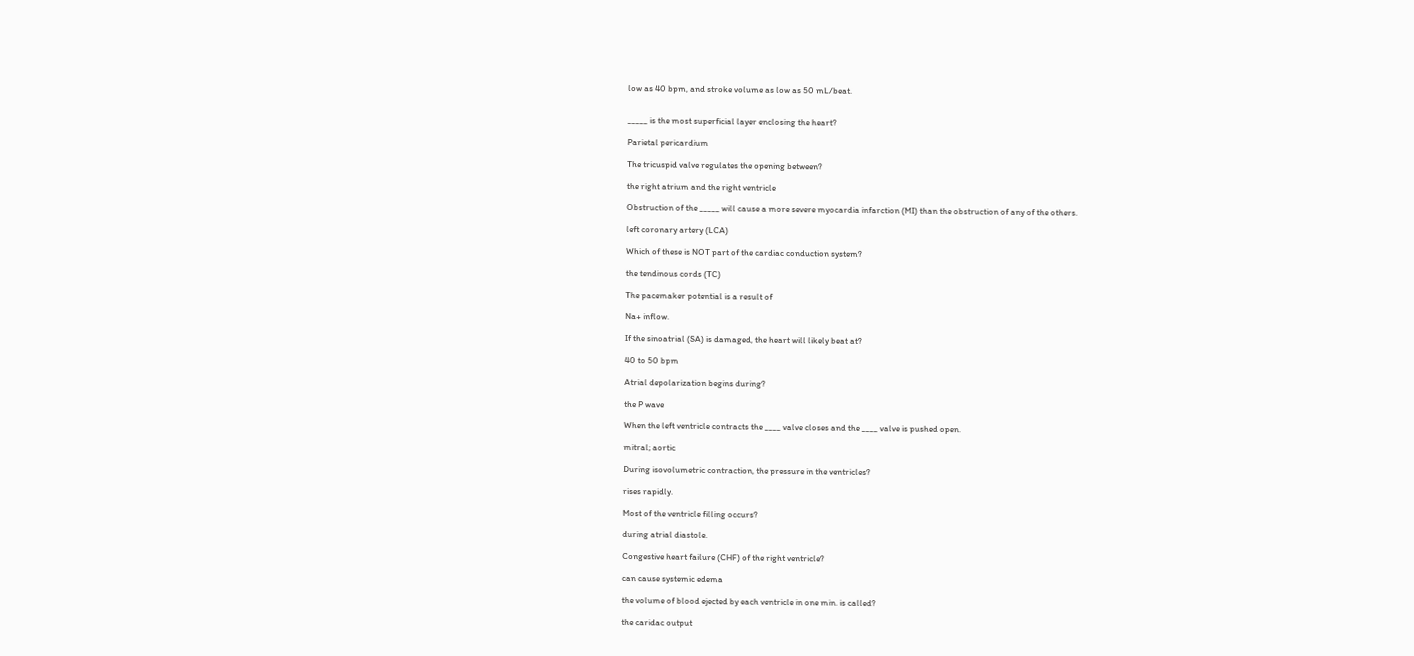low as 40 bpm, and stroke volume as low as 50 mL/beat.


_____ is the most superficial layer enclosing the heart?

Parietal pericardium

The tricuspid valve regulates the opening between?

the right atrium and the right ventricle

Obstruction of the _____ will cause a more severe myocardia infarction (MI) than the obstruction of any of the others.

left coronary artery (LCA)

Which of these is NOT part of the cardiac conduction system?

the tendinous cords (TC)

The pacemaker potential is a result of

Na+ inflow.

If the sinoatrial (SA) is damaged, the heart will likely beat at?

40 to 50 bpm

Atrial depolarization begins during?

the P wave

When the left ventricle contracts the ____ valve closes and the ____ valve is pushed open.

mitral; aortic

During isovolumetric contraction, the pressure in the ventricles?

rises rapidly.

Most of the ventricle filling occurs?

during atrial diastole.

Congestive heart failure (CHF) of the right ventricle?

can cause systemic edema

the volume of blood ejected by each ventricle in one min. is called?

the caridac output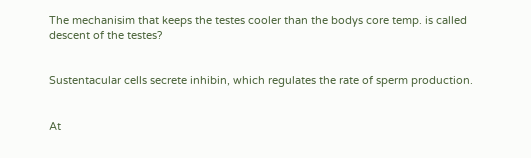The mechanisim that keeps the testes cooler than the bodys core temp. is called descent of the testes?


Sustentacular cells secrete inhibin, which regulates the rate of sperm production.


At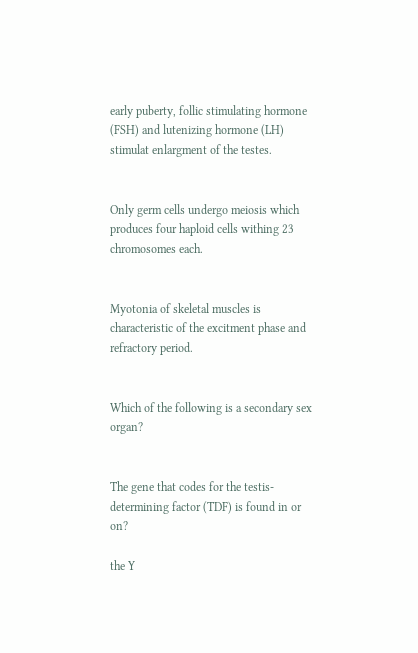early puberty, follic stimulating hormone (FSH) and lutenizing hormone (LH) stimulat enlargment of the testes.


Only germ cells undergo meiosis which produces four haploid cells withing 23 chromosomes each.


Myotonia of skeletal muscles is characteristic of the excitment phase and refractory period.


Which of the following is a secondary sex organ?


The gene that codes for the testis-determining factor (TDF) is found in or on?

the Y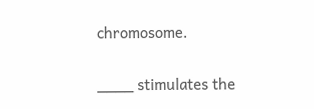chromosome.

____ stimulates the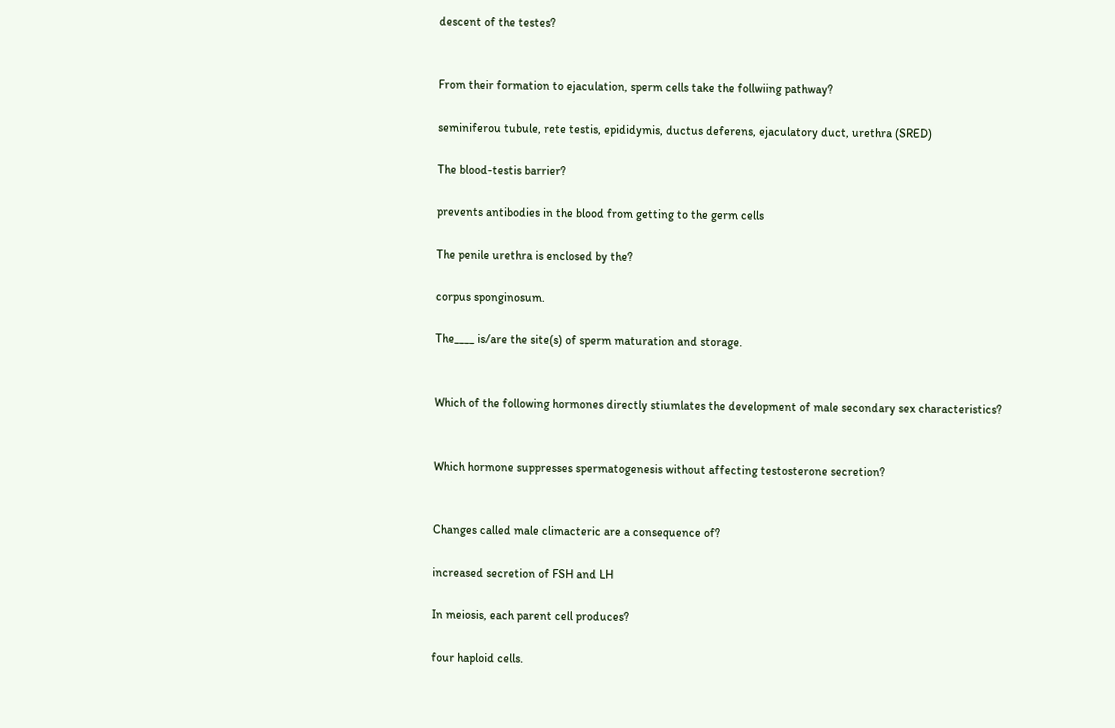descent of the testes?


From their formation to ejaculation, sperm cells take the follwiing pathway?

seminiferou tubule, rete testis, epididymis, ductus deferens, ejaculatory duct, urethra (SRED)

The blood-testis barrier?

prevents antibodies in the blood from getting to the germ cells

The penile urethra is enclosed by the?

corpus sponginosum.

The____ is/are the site(s) of sperm maturation and storage.


Which of the following hormones directly stiumlates the development of male secondary sex characteristics?


Which hormone suppresses spermatogenesis without affecting testosterone secretion?


Changes called male climacteric are a consequence of?

increased secretion of FSH and LH

In meiosis, each parent cell produces?

four haploid cells.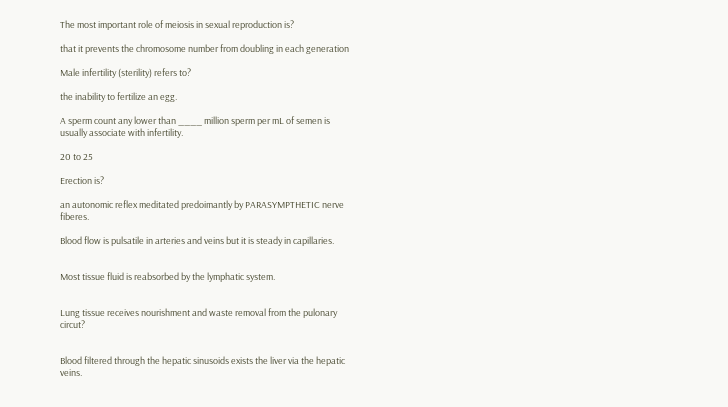The most important role of meiosis in sexual reproduction is?

that it prevents the chromosome number from doubling in each generation

Male infertility (sterility) refers to?

the inability to fertilize an egg.

A sperm count any lower than ____ million sperm per mL of semen is usually associate with infertility.

20 to 25

Erection is?

an autonomic reflex meditated predoimantly by PARASYMPTHETIC nerve fiberes.

Blood flow is pulsatile in arteries and veins but it is steady in capillaries.


Most tissue fluid is reabsorbed by the lymphatic system.


Lung tissue receives nourishment and waste removal from the pulonary circut?


Blood filtered through the hepatic sinusoids exists the liver via the hepatic veins.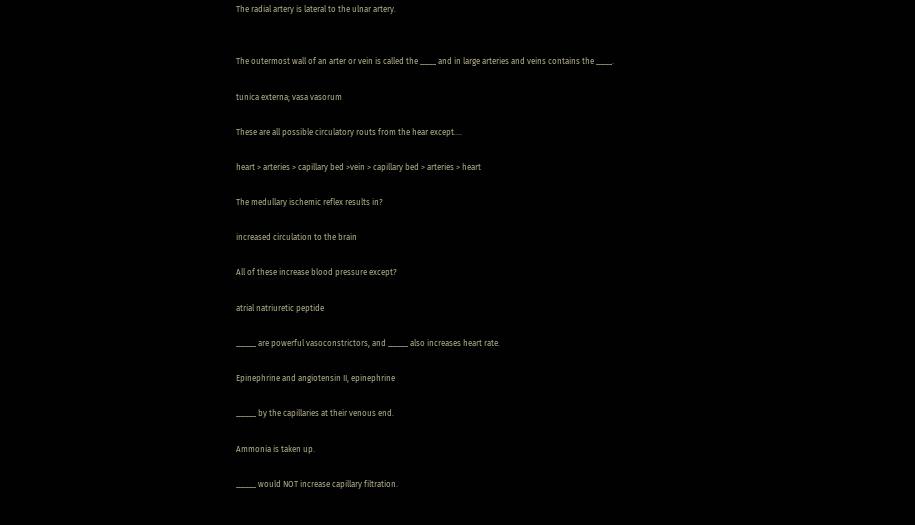The radial artery is lateral to the ulnar artery.


The outermost wall of an arter or vein is called the ____ and in large arteries and veins contains the ____.

tunica externa; vasa vasorum

These are all possible circulatory routs from the hear except....

heart > arteries > capillary bed >vein > capillary bed > arteries > heart

The medullary ischemic reflex results in?

increased circulation to the brain

All of these increase blood pressure except?

atrial natriuretic peptide

_____ are powerful vasoconstrictors, and _____ also increases heart rate.

Epinephrine and angiotensin II, epinephrine

_____ by the capillaries at their venous end.

Ammonia is taken up.

_____ would NOT increase capillary filtration.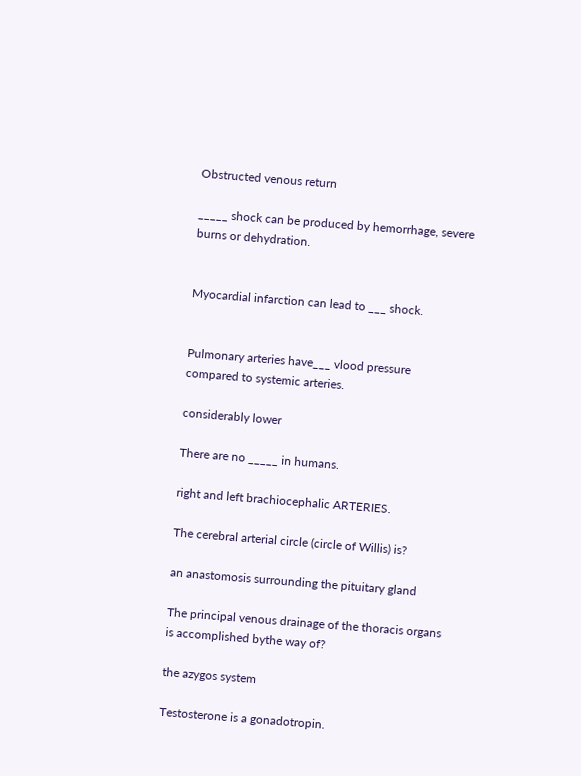Obstructed venous return

_____ shock can be produced by hemorrhage, severe burns or dehydration.


Myocardial infarction can lead to ___ shock.


Pulmonary arteries have___ vlood pressure compared to systemic arteries.

considerably lower

There are no _____ in humans.

right and left brachiocephalic ARTERIES.

The cerebral arterial circle (circle of Willis) is?

an anastomosis surrounding the pituitary gland

The principal venous drainage of the thoracis organs is accomplished bythe way of?

the azygos system

Testosterone is a gonadotropin.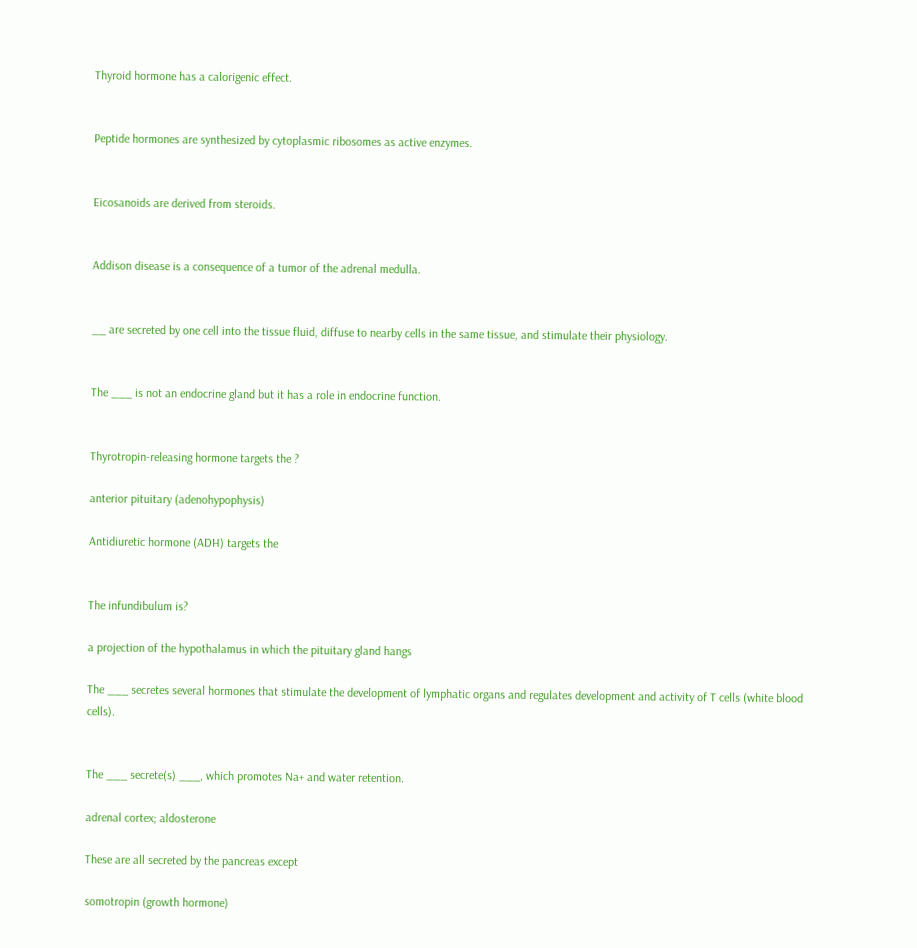Thyroid hormone has a calorigenic effect.


Peptide hormones are synthesized by cytoplasmic ribosomes as active enzymes.


Eicosanoids are derived from steroids.


Addison disease is a consequence of a tumor of the adrenal medulla.


__ are secreted by one cell into the tissue fluid, diffuse to nearby cells in the same tissue, and stimulate their physiology.


The ___ is not an endocrine gland but it has a role in endocrine function.


Thyrotropin-releasing hormone targets the ?

anterior pituitary (adenohypophysis)

Antidiuretic hormone (ADH) targets the


The infundibulum is?

a projection of the hypothalamus in which the pituitary gland hangs

The ___ secretes several hormones that stimulate the development of lymphatic organs and regulates development and activity of T cells (white blood cells).


The ___ secrete(s) ___, which promotes Na+ and water retention.

adrenal cortex; aldosterone

These are all secreted by the pancreas except

somotropin (growth hormone)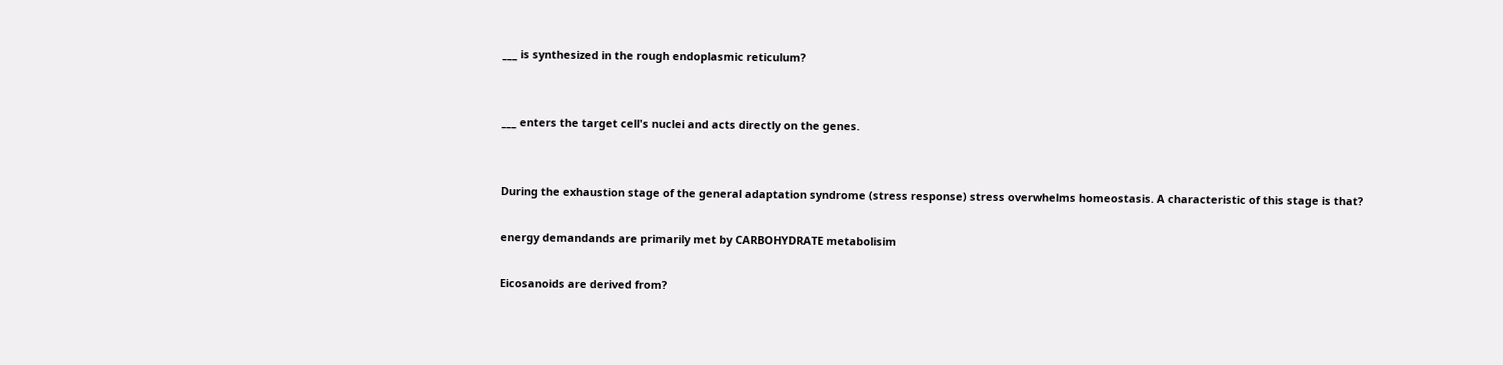___ is synthesized in the rough endoplasmic reticulum?


___ enters the target cell's nuclei and acts directly on the genes.


During the exhaustion stage of the general adaptation syndrome (stress response) stress overwhelms homeostasis. A characteristic of this stage is that?

energy demandands are primarily met by CARBOHYDRATE metabolisim

Eicosanoids are derived from?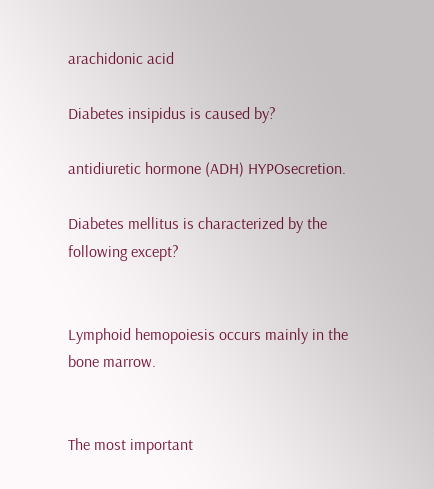arachidonic acid

Diabetes insipidus is caused by?

antidiuretic hormone (ADH) HYPOsecretion.

Diabetes mellitus is characterized by the following except?


Lymphoid hemopoiesis occurs mainly in the bone marrow.


The most important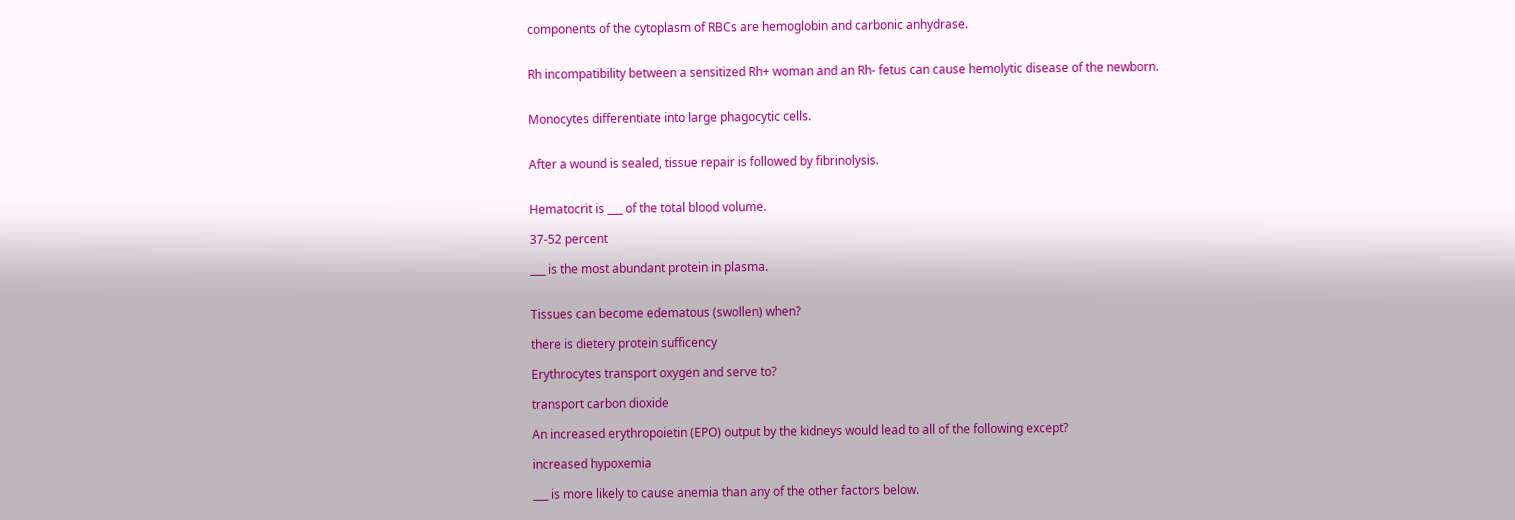components of the cytoplasm of RBCs are hemoglobin and carbonic anhydrase.


Rh incompatibility between a sensitized Rh+ woman and an Rh- fetus can cause hemolytic disease of the newborn.


Monocytes differentiate into large phagocytic cells.


After a wound is sealed, tissue repair is followed by fibrinolysis.


Hematocrit is ___ of the total blood volume.

37-52 percent

___ is the most abundant protein in plasma.


Tissues can become edematous (swollen) when?

there is dietery protein sufficency

Erythrocytes transport oxygen and serve to?

transport carbon dioxide

An increased erythropoietin (EPO) output by the kidneys would lead to all of the following except?

increased hypoxemia

___ is more likely to cause anemia than any of the other factors below.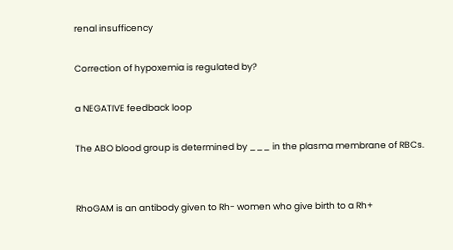renal insufficency

Correction of hypoxemia is regulated by?

a NEGATIVE feedback loop

The ABO blood group is determined by ___ in the plasma membrane of RBCs.


RhoGAM is an antibody given to Rh- women who give birth to a Rh+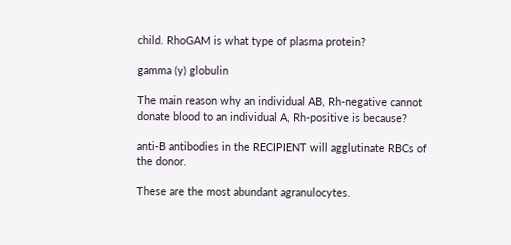child. RhoGAM is what type of plasma protein?

gamma (y) globulin

The main reason why an individual AB, Rh-negative cannot donate blood to an individual A, Rh-positive is because?

anti-B antibodies in the RECIPIENT will agglutinate RBCs of the donor.

These are the most abundant agranulocytes.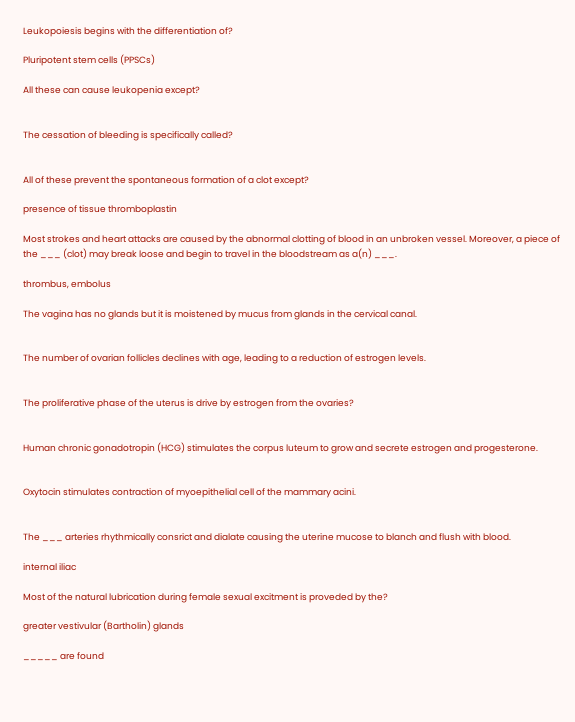Leukopoiesis begins with the differentiation of?

Pluripotent stem cells (PPSCs)

All these can cause leukopenia except?


The cessation of bleeding is specifically called?


All of these prevent the spontaneous formation of a clot except?

presence of tissue thromboplastin

Most strokes and heart attacks are caused by the abnormal clotting of blood in an unbroken vessel. Moreover, a piece of the ___ (clot) may break loose and begin to travel in the bloodstream as a(n) ___.

thrombus, embolus

The vagina has no glands but it is moistened by mucus from glands in the cervical canal.


The number of ovarian follicles declines with age, leading to a reduction of estrogen levels.


The proliferative phase of the uterus is drive by estrogen from the ovaries?


Human chronic gonadotropin (HCG) stimulates the corpus luteum to grow and secrete estrogen and progesterone.


Oxytocin stimulates contraction of myoepithelial cell of the mammary acini.


The ___ arteries rhythmically consrict and dialate causing the uterine mucose to blanch and flush with blood.

internal iliac

Most of the natural lubrication during female sexual excitment is proveded by the?

greater vestivular (Bartholin) glands

_____ are found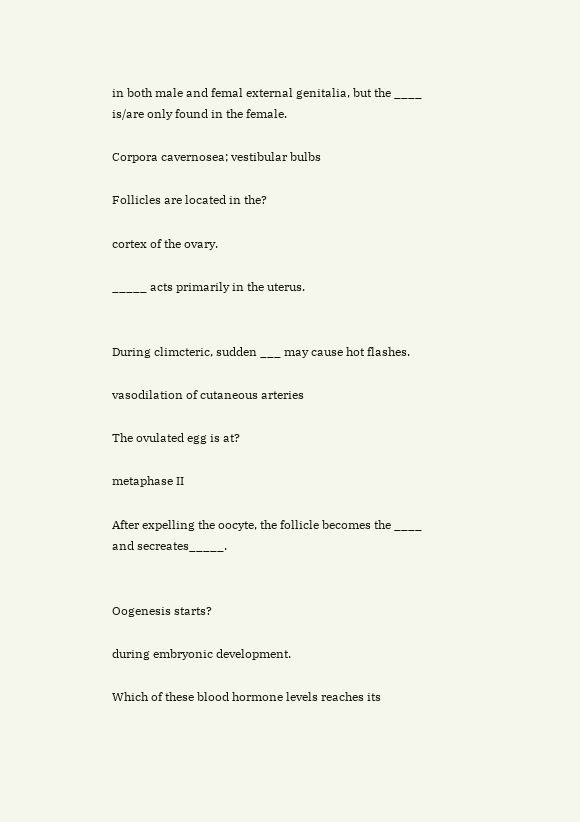in both male and femal external genitalia, but the ____ is/are only found in the female.

Corpora cavernosea; vestibular bulbs

Follicles are located in the?

cortex of the ovary.

_____ acts primarily in the uterus.


During climcteric, sudden ___ may cause hot flashes.

vasodilation of cutaneous arteries

The ovulated egg is at?

metaphase II

After expelling the oocyte, the follicle becomes the ____ and secreates_____.


Oogenesis starts?

during embryonic development.

Which of these blood hormone levels reaches its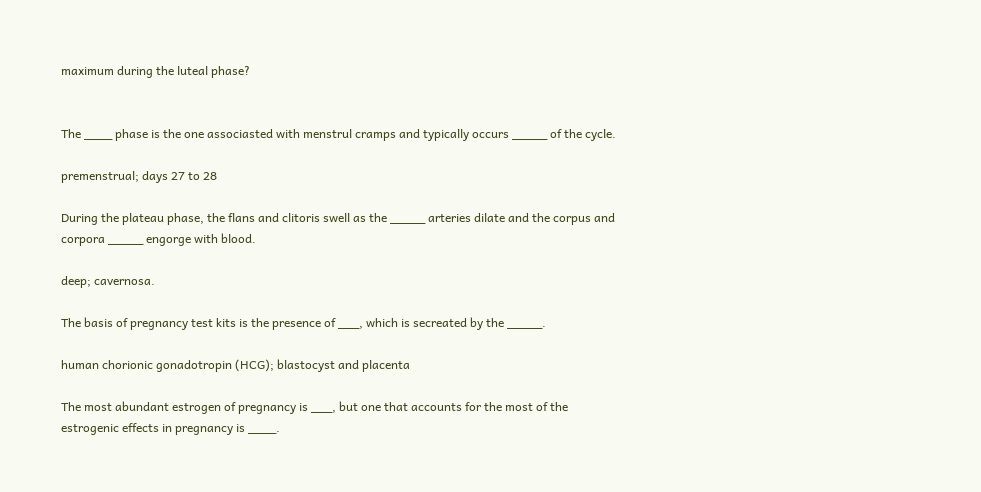maximum during the luteal phase?


The ____ phase is the one associasted with menstrul cramps and typically occurs _____ of the cycle.

premenstrual; days 27 to 28

During the plateau phase, the flans and clitoris swell as the _____ arteries dilate and the corpus and corpora _____ engorge with blood.

deep; cavernosa.

The basis of pregnancy test kits is the presence of ___, which is secreated by the _____.

human chorionic gonadotropin (HCG); blastocyst and placenta

The most abundant estrogen of pregnancy is ___, but one that accounts for the most of the estrogenic effects in pregnancy is ____.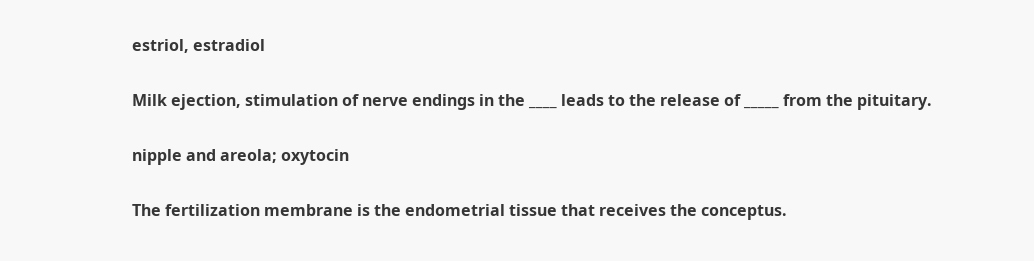estriol, estradiol

Milk ejection, stimulation of nerve endings in the ____ leads to the release of _____ from the pituitary.

nipple and areola; oxytocin

The fertilization membrane is the endometrial tissue that receives the conceptus.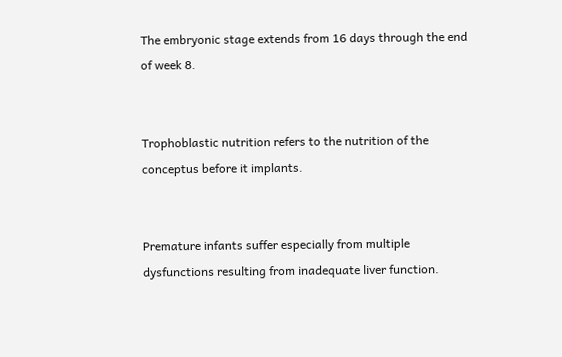The embryonic stage extends from 16 days through the end of week 8.


Trophoblastic nutrition refers to the nutrition of the conceptus before it implants.


Premature infants suffer especially from multiple dysfunctions resulting from inadequate liver function.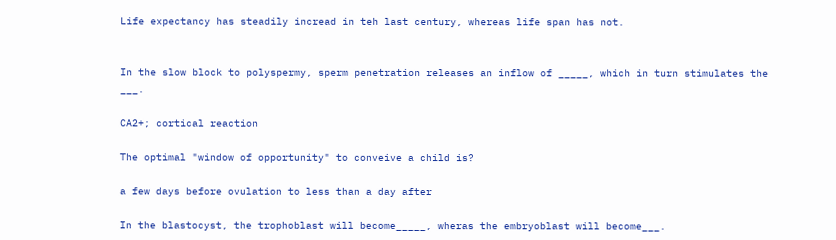Life expectancy has steadily incread in teh last century, whereas life span has not.


In the slow block to polyspermy, sperm penetration releases an inflow of _____, which in turn stimulates the ___.

CA2+; cortical reaction

The optimal "window of opportunity" to conveive a child is?

a few days before ovulation to less than a day after

In the blastocyst, the trophoblast will become_____, wheras the embryoblast will become___.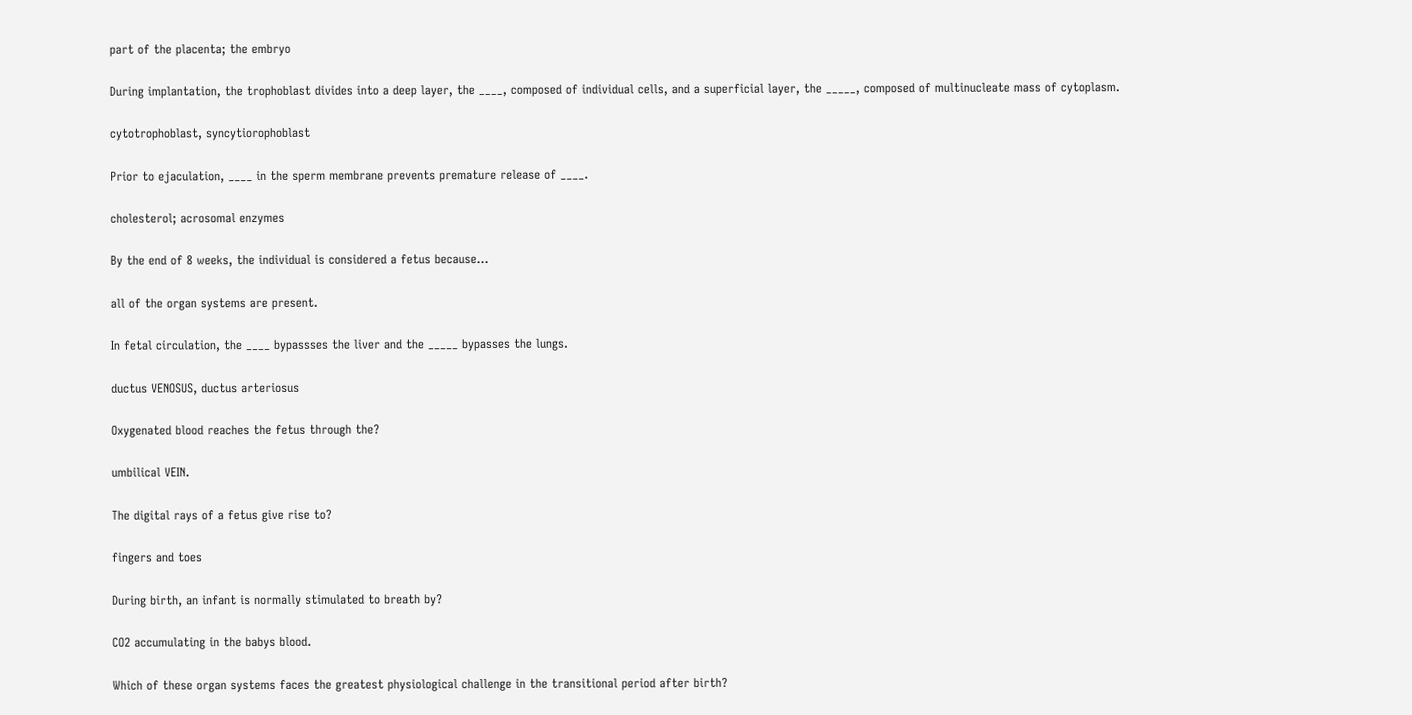part of the placenta; the embryo

During implantation, the trophoblast divides into a deep layer, the ____, composed of individual cells, and a superficial layer, the _____, composed of multinucleate mass of cytoplasm.

cytotrophoblast, syncytiorophoblast

Prior to ejaculation, ____ in the sperm membrane prevents premature release of ____.

cholesterol; acrosomal enzymes

By the end of 8 weeks, the individual is considered a fetus because...

all of the organ systems are present.

In fetal circulation, the ____ bypassses the liver and the _____ bypasses the lungs.

ductus VENOSUS, ductus arteriosus

Oxygenated blood reaches the fetus through the?

umbilical VEIN.

The digital rays of a fetus give rise to?

fingers and toes

During birth, an infant is normally stimulated to breath by?

CO2 accumulating in the babys blood.

Which of these organ systems faces the greatest physiological challenge in the transitional period after birth?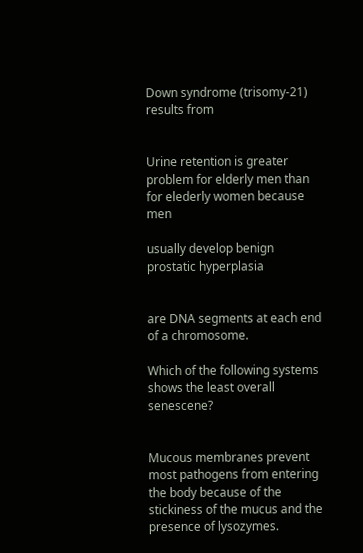Down syndrome (trisomy-21) results from


Urine retention is greater problem for elderly men than for elederly women because men

usually develop benign prostatic hyperplasia


are DNA segments at each end of a chromosome.

Which of the following systems shows the least overall senescene?


Mucous membranes prevent most pathogens from entering the body because of the stickiness of the mucus and the presence of lysozymes.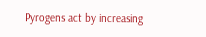Pyrogens act by increasing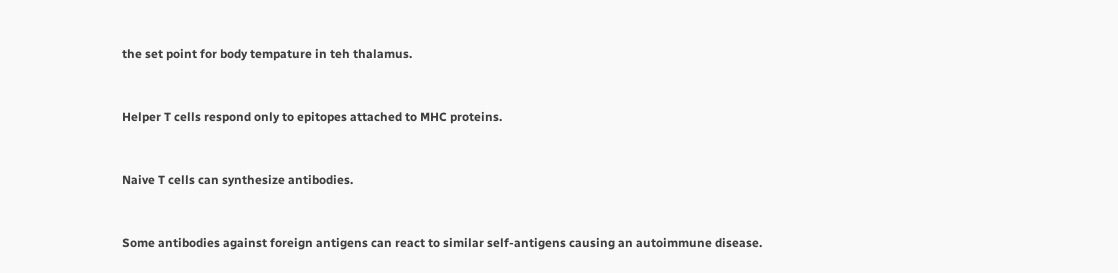the set point for body tempature in teh thalamus.


Helper T cells respond only to epitopes attached to MHC proteins.


Naive T cells can synthesize antibodies.


Some antibodies against foreign antigens can react to similar self-antigens causing an autoimmune disease.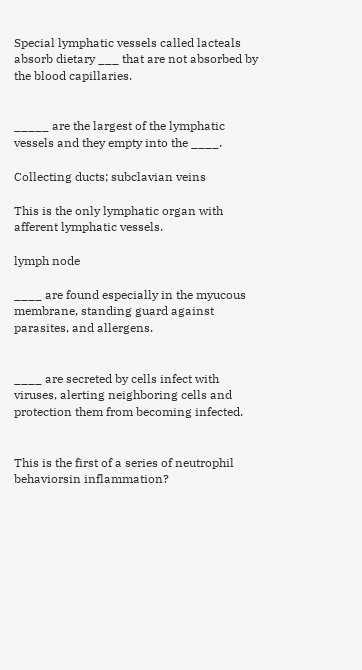Special lymphatic vessels called lacteals absorb dietary ___ that are not absorbed by the blood capillaries.


_____ are the largest of the lymphatic vessels and they empty into the ____.

Collecting ducts; subclavian veins

This is the only lymphatic organ with afferent lymphatic vessels.

lymph node

____ are found especially in the myucous membrane, standing guard against parasites, and allergens.


____ are secreted by cells infect with viruses, alerting neighboring cells and protection them from becoming infected.


This is the first of a series of neutrophil behaviorsin inflammation?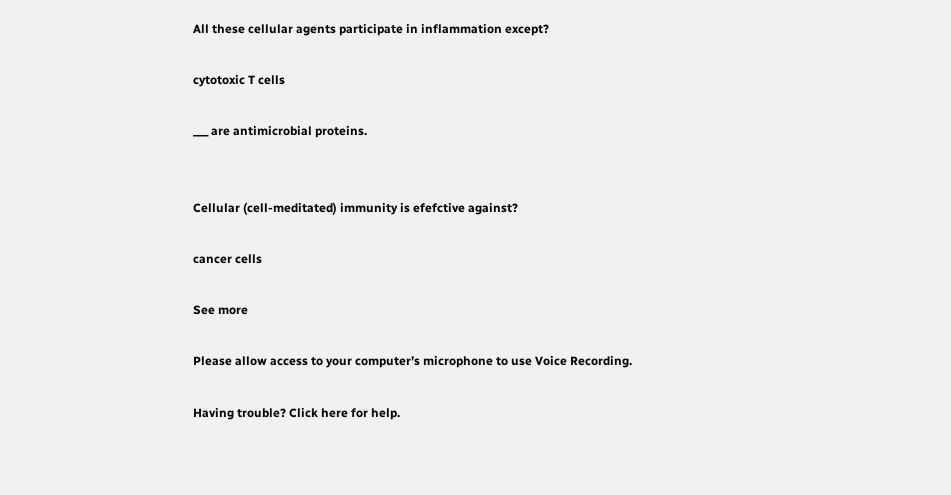All these cellular agents participate in inflammation except?

cytotoxic T cells

___ are antimicrobial proteins.


Cellular (cell-meditated) immunity is efefctive against?

cancer cells

See more

Please allow access to your computer’s microphone to use Voice Recording.

Having trouble? Click here for help.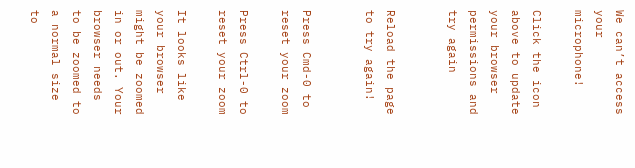We can’t access your microphone!

Click the icon above to update your browser permissions and try again


Reload the page to try again!


Press Cmd-0 to reset your zoom

Press Ctrl-0 to reset your zoom

It looks like your browser might be zoomed in or out. Your browser needs to be zoomed to a normal size to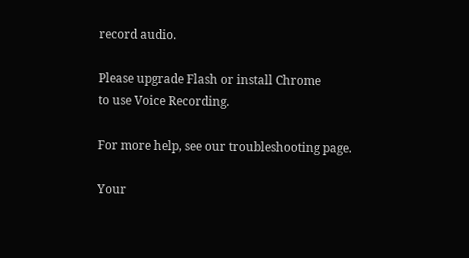record audio.

Please upgrade Flash or install Chrome
to use Voice Recording.

For more help, see our troubleshooting page.

Your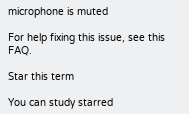microphone is muted

For help fixing this issue, see this FAQ.

Star this term

You can study starred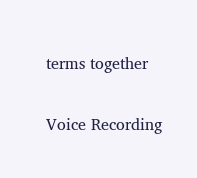terms together

Voice Recording